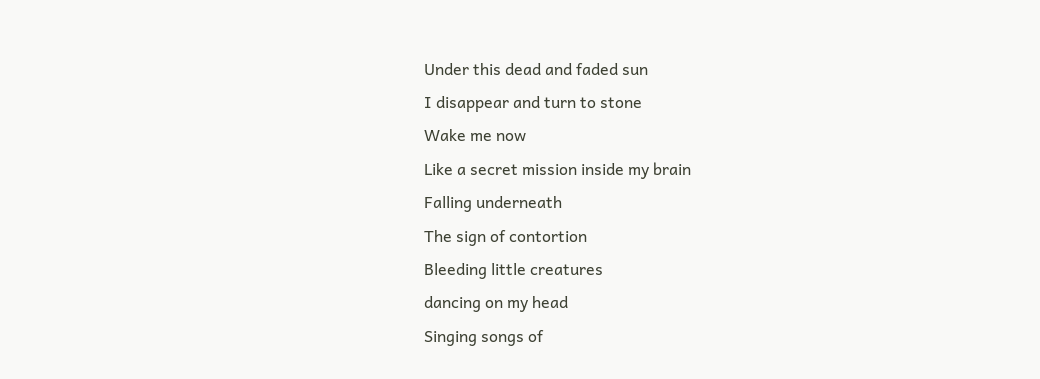Under this dead and faded sun
I disappear and turn to stone
Wake me now
Like a secret mission inside my brain
Falling underneath
The sign of contortion
Bleeding little creatures
dancing on my head
Singing songs of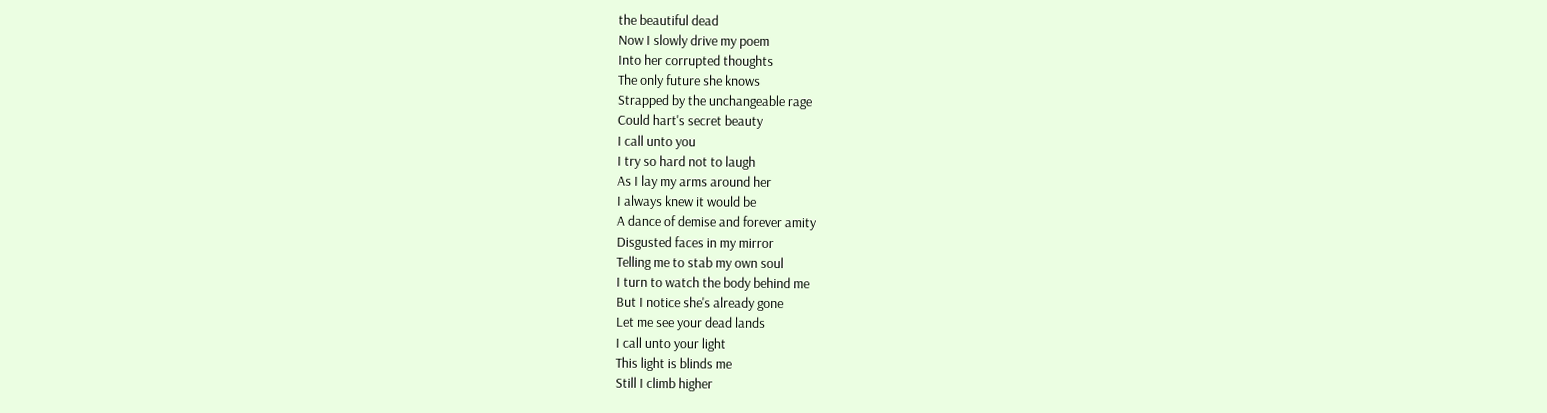the beautiful dead
Now I slowly drive my poem
Into her corrupted thoughts
The only future she knows
Strapped by the unchangeable rage
Could hart's secret beauty
I call unto you
I try so hard not to laugh
As I lay my arms around her
I always knew it would be
A dance of demise and forever amity
Disgusted faces in my mirror
Telling me to stab my own soul
I turn to watch the body behind me
But I notice she's already gone
Let me see your dead lands
I call unto your light
This light is blinds me
Still I climb higher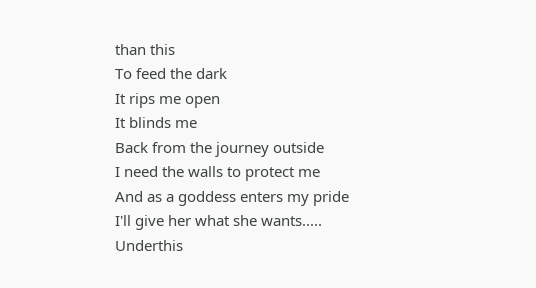than this
To feed the dark
It rips me open
It blinds me
Back from the journey outside
I need the walls to protect me
And as a goddess enters my pride
I'll give her what she wants.....
Underthis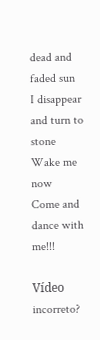dead and faded sun
I disappear and turn to stone
Wake me now
Come and dance with me!!!

Vídeo incorreto?